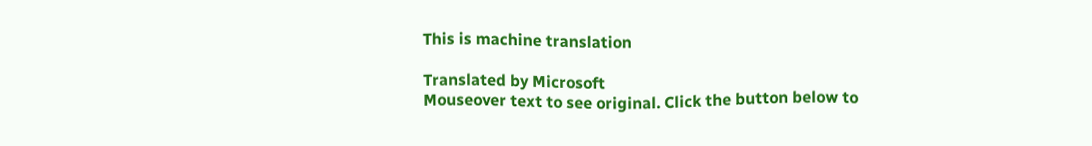This is machine translation

Translated by Microsoft
Mouseover text to see original. Click the button below to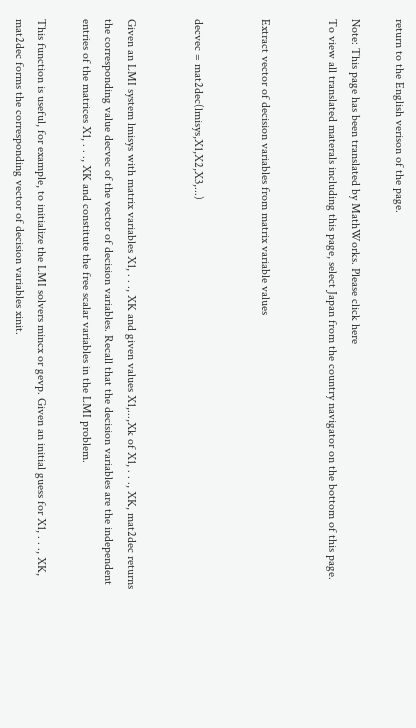return to the English verison of the page.

Note: This page has been translated by MathWorks. Please click here
To view all translated materals including this page, select Japan from the country navigator on the bottom of this page.


Extract vector of decision variables from matrix variable values


decvec = mat2dec(lmisys,X1,X2,X3,...)


Given an LMI system lmisys with matrix variables X1, . . ., XK and given values X1,...,Xk of X1, . . ., XK, mat2dec returns the corresponding value decvec of the vector of decision variables. Recall that the decision variables are the independent entries of the matrices X1, . . ., XK and constitute the free scalar variables in the LMI problem.

This function is useful, for example, to initialize the LMI solvers mincx or gevp. Given an initial guess for X1, . . ., XK, mat2dec forms the corresponding vector of decision variables xinit.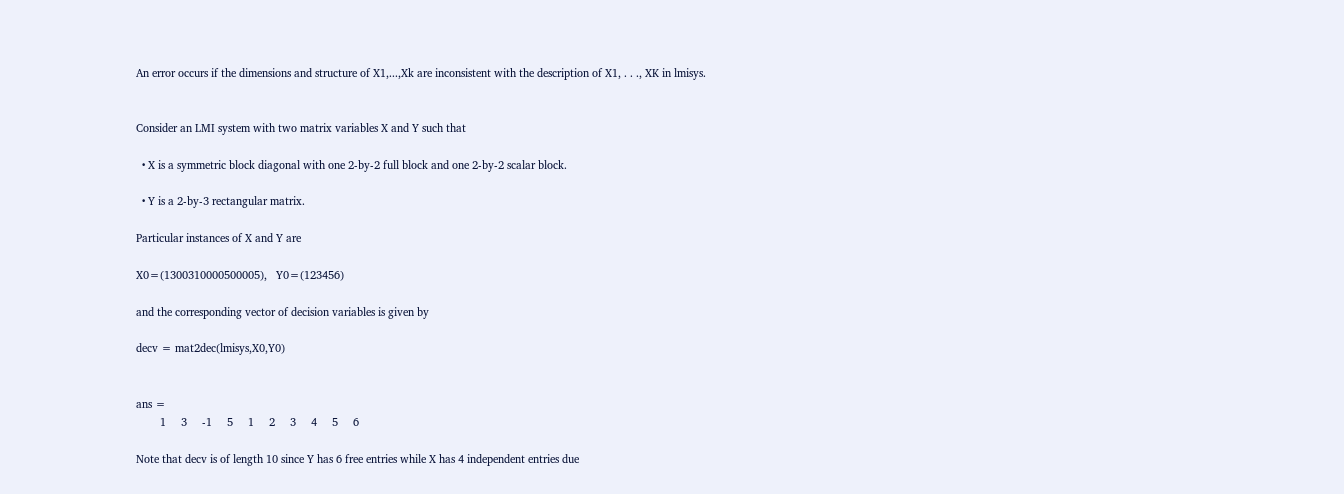An error occurs if the dimensions and structure of X1,...,Xk are inconsistent with the description of X1, . . ., XK in lmisys.


Consider an LMI system with two matrix variables X and Y such that

  • X is a symmetric block diagonal with one 2-by-2 full block and one 2-by-2 scalar block.

  • Y is a 2-by-3 rectangular matrix.

Particular instances of X and Y are

X0=(1300310000500005),   Y0=(123456)

and the corresponding vector of decision variables is given by

decv = mat2dec(lmisys,X0,Y0)


ans =
        1     3     -1     5     1     2     3     4     5     6

Note that decv is of length 10 since Y has 6 free entries while X has 4 independent entries due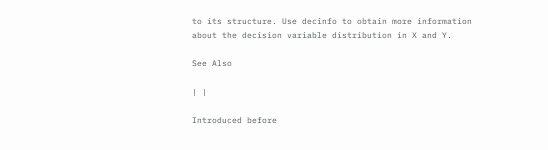to its structure. Use decinfo to obtain more information about the decision variable distribution in X and Y.

See Also

| |

Introduced before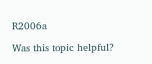R2006a

Was this topic helpful?